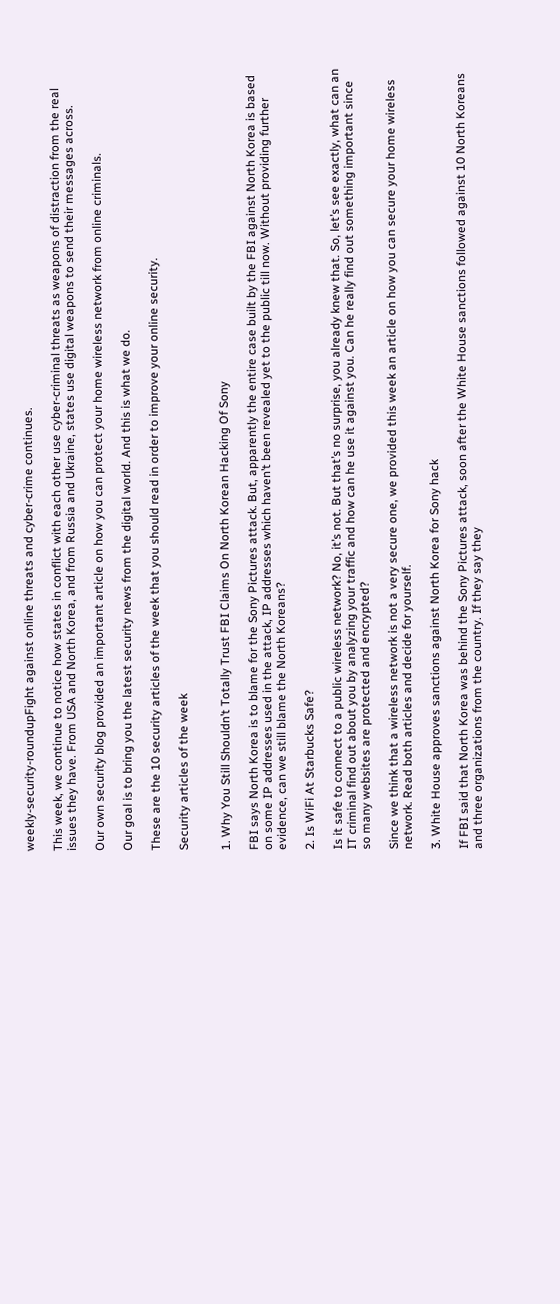weekly-security-roundupFight against online threats and cyber-crime continues.

This week, we continue to notice how states in conflict with each other use cyber-criminal threats as weapons of distraction from the real issues they have. From USA and North Korea, and from Russia and Ukraine, states use digital weapons to send their messages across.

Our own security blog provided an important article on how you can protect your home wireless network from online criminals.

Our goal is to bring you the latest security news from the digital world. And this is what we do.

These are the 10 security articles of the week that you should read in order to improve your online security.

Security articles of the week


1. Why You Still Shouldn’t Totally Trust FBI Claims On North Korean Hacking Of Sony

FBI says North Korea is to blame for the Sony Pictures attack. But, apparently the entire case built by the FBI against North Korea is based on some IP addresses used in the attack, IP addresses which haven’t been revealed yet to the public till now. Without providing further evidence, can we still blame the North Koreans?

2. Is WiFi At Starbucks Safe?

Is it safe to connect to a public wireless network? No, it’s not. But that’s no surprise, you already knew that. So, let’s see exactly, what can an IT criminal find out about you by analyzing your traffic and how can he use it against you. Can he really find out something important since so many websites are protected and encrypted?

Since we think that a wireless network is not a very secure one, we provided this week an article on how you can secure your home wireless network. Read both articles and decide for yourself.

3. White House approves sanctions against North Korea for Sony hack

If FBI said that North Korea was behind the Sony Pictures attack, soon after the White House sanctions followed against 10 North Koreans and three organizations from the country. If they say they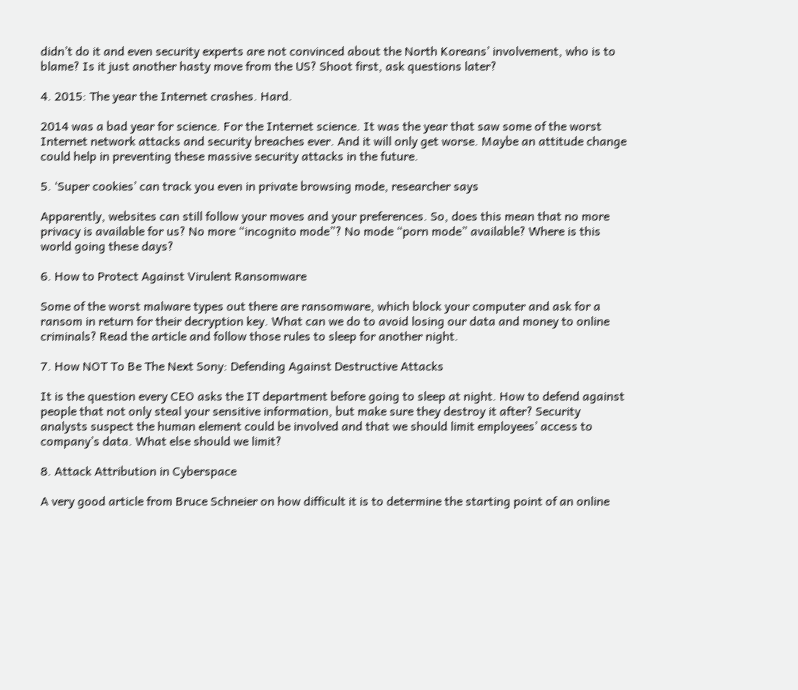didn’t do it and even security experts are not convinced about the North Koreans’ involvement, who is to blame? Is it just another hasty move from the US? Shoot first, ask questions later?

4. 2015: The year the Internet crashes. Hard.

2014 was a bad year for science. For the Internet science. It was the year that saw some of the worst Internet network attacks and security breaches ever. And it will only get worse. Maybe an attitude change could help in preventing these massive security attacks in the future.

5. ‘Super cookies’ can track you even in private browsing mode, researcher says

Apparently, websites can still follow your moves and your preferences. So, does this mean that no more privacy is available for us? No more “incognito mode”? No mode “porn mode” available? Where is this world going these days?

6. How to Protect Against Virulent Ransomware

Some of the worst malware types out there are ransomware, which block your computer and ask for a ransom in return for their decryption key. What can we do to avoid losing our data and money to online criminals? Read the article and follow those rules to sleep for another night.

7. How NOT To Be The Next Sony: Defending Against Destructive Attacks

It is the question every CEO asks the IT department before going to sleep at night. How to defend against people that not only steal your sensitive information, but make sure they destroy it after? Security analysts suspect the human element could be involved and that we should limit employees’ access to company’s data. What else should we limit?

8. Attack Attribution in Cyberspace

A very good article from Bruce Schneier on how difficult it is to determine the starting point of an online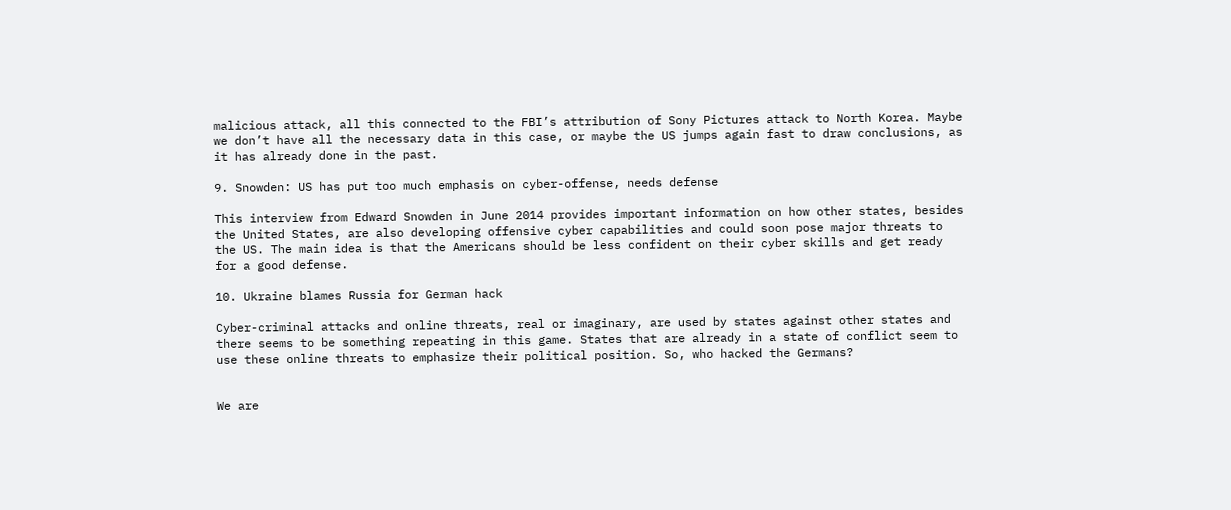malicious attack, all this connected to the FBI’s attribution of Sony Pictures attack to North Korea. Maybe we don’t have all the necessary data in this case, or maybe the US jumps again fast to draw conclusions, as it has already done in the past.

9. Snowden: US has put too much emphasis on cyber-offense, needs defense

This interview from Edward Snowden in June 2014 provides important information on how other states, besides the United States, are also developing offensive cyber capabilities and could soon pose major threats to the US. The main idea is that the Americans should be less confident on their cyber skills and get ready for a good defense.

10. Ukraine blames Russia for German hack

Cyber-criminal attacks and online threats, real or imaginary, are used by states against other states and there seems to be something repeating in this game. States that are already in a state of conflict seem to use these online threats to emphasize their political position. So, who hacked the Germans?


We are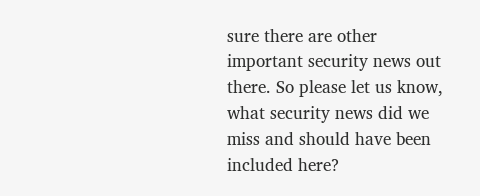sure there are other important security news out there. So please let us know, what security news did we miss and should have been included here?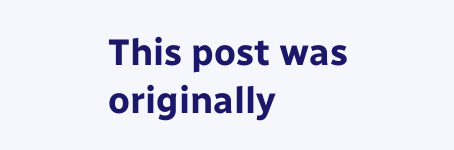This post was originally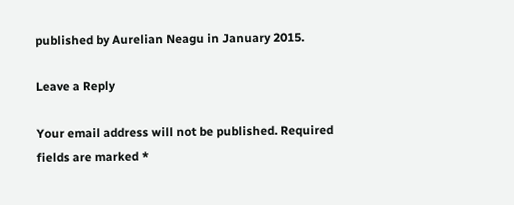published by Aurelian Neagu in January 2015.

Leave a Reply

Your email address will not be published. Required fields are marked *